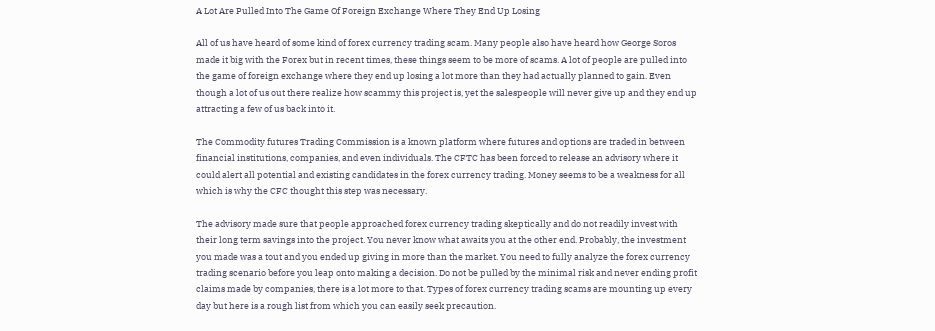A Lot Are Pulled Into The Game Of Foreign Exchange Where They End Up Losing

All of us have heard of some kind of forex currency trading scam. Many people also have heard how George Soros made it big with the Forex but in recent times, these things seem to be more of scams. A lot of people are pulled into the game of foreign exchange where they end up losing a lot more than they had actually planned to gain. Even though a lot of us out there realize how scammy this project is, yet the salespeople will never give up and they end up attracting a few of us back into it.

The Commodity futures Trading Commission is a known platform where futures and options are traded in between financial institutions, companies, and even individuals. The CFTC has been forced to release an advisory where it could alert all potential and existing candidates in the forex currency trading. Money seems to be a weakness for all which is why the CFC thought this step was necessary.

The advisory made sure that people approached forex currency trading skeptically and do not readily invest with their long term savings into the project. You never know what awaits you at the other end. Probably, the investment you made was a tout and you ended up giving in more than the market. You need to fully analyze the forex currency trading scenario before you leap onto making a decision. Do not be pulled by the minimal risk and never ending profit claims made by companies, there is a lot more to that. Types of forex currency trading scams are mounting up every day but here is a rough list from which you can easily seek precaution.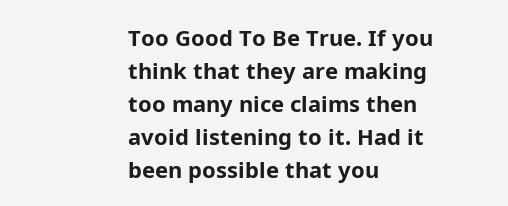Too Good To Be True. If you think that they are making too many nice claims then avoid listening to it. Had it been possible that you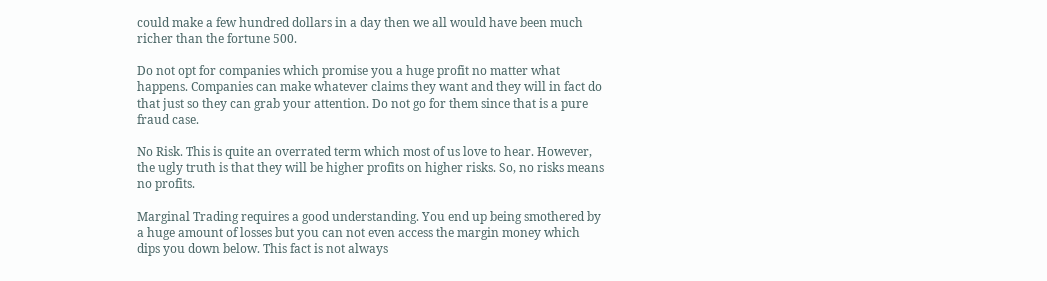could make a few hundred dollars in a day then we all would have been much richer than the fortune 500.

Do not opt for companies which promise you a huge profit no matter what happens. Companies can make whatever claims they want and they will in fact do that just so they can grab your attention. Do not go for them since that is a pure fraud case.

No Risk. This is quite an overrated term which most of us love to hear. However, the ugly truth is that they will be higher profits on higher risks. So, no risks means no profits.

Marginal Trading requires a good understanding. You end up being smothered by a huge amount of losses but you can not even access the margin money which dips you down below. This fact is not always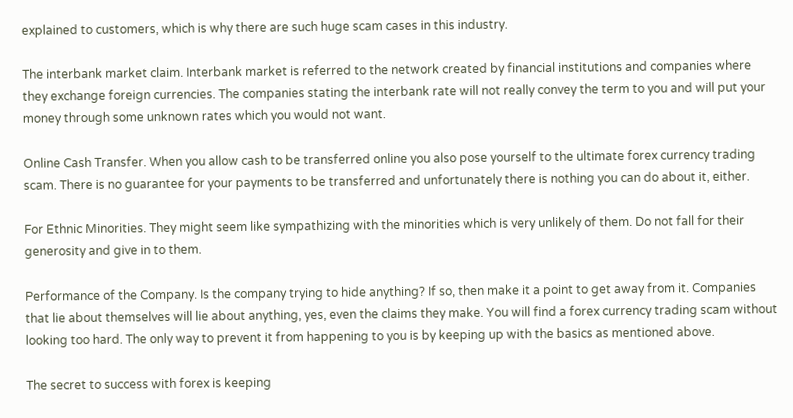explained to customers, which is why there are such huge scam cases in this industry.

The interbank market claim. Interbank market is referred to the network created by financial institutions and companies where they exchange foreign currencies. The companies stating the interbank rate will not really convey the term to you and will put your money through some unknown rates which you would not want.

Online Cash Transfer. When you allow cash to be transferred online you also pose yourself to the ultimate forex currency trading scam. There is no guarantee for your payments to be transferred and unfortunately there is nothing you can do about it, either.

For Ethnic Minorities. They might seem like sympathizing with the minorities which is very unlikely of them. Do not fall for their generosity and give in to them.

Performance of the Company. Is the company trying to hide anything? If so, then make it a point to get away from it. Companies that lie about themselves will lie about anything, yes, even the claims they make. You will find a forex currency trading scam without looking too hard. The only way to prevent it from happening to you is by keeping up with the basics as mentioned above.

The secret to success with forex is keeping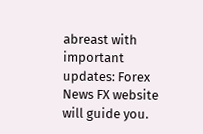abreast with important updates: Forex News FX website will guide you.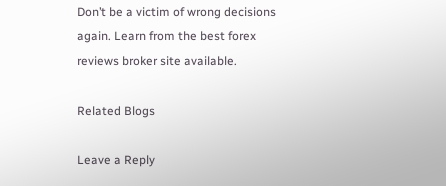Don’t be a victim of wrong decisions again. Learn from the best forex reviews broker site available.

Related Blogs

Leave a Reply